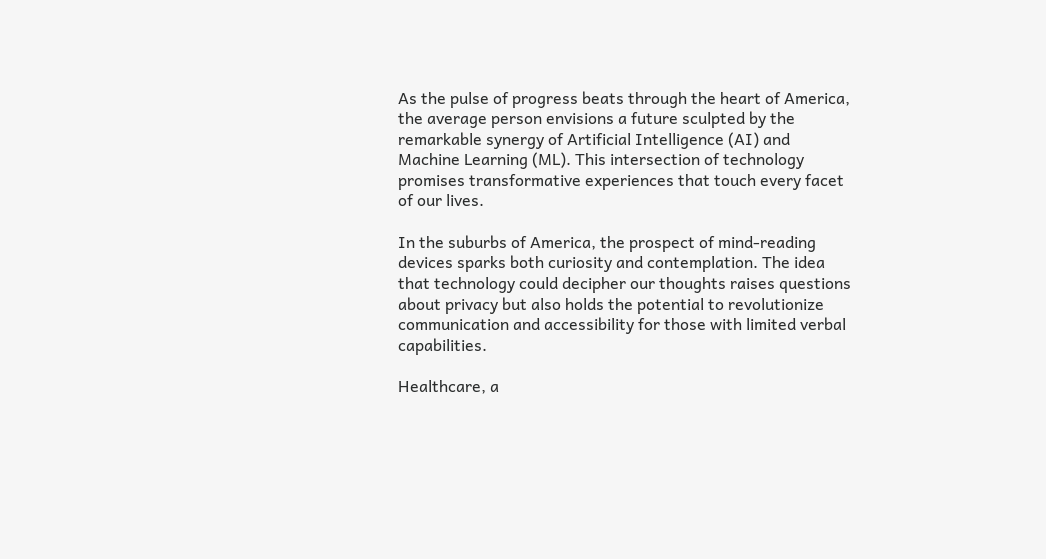As the pulse of progress beats through the heart of America, the average person envisions a future sculpted by the remarkable synergy of Artificial Intelligence (AI) and Machine Learning (ML). This intersection of technology promises transformative experiences that touch every facet of our lives.

In the suburbs of America, the prospect of mind-reading devices sparks both curiosity and contemplation. The idea that technology could decipher our thoughts raises questions about privacy but also holds the potential to revolutionize communication and accessibility for those with limited verbal capabilities.

Healthcare, a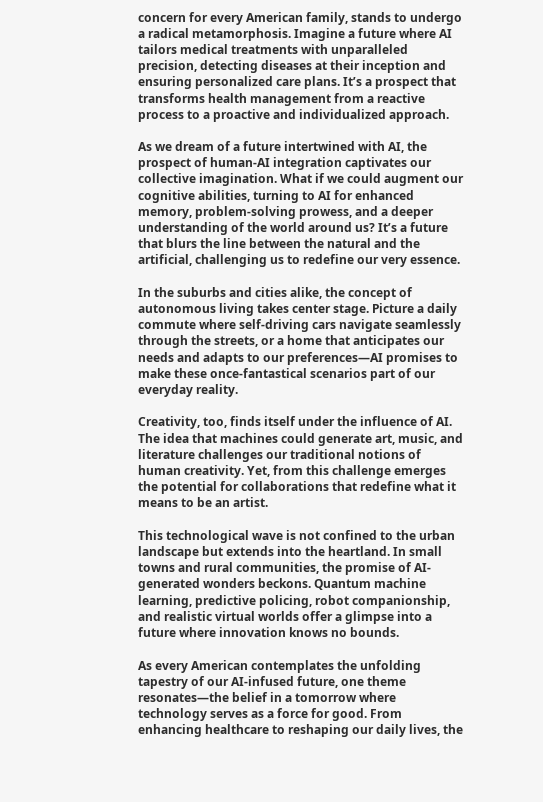concern for every American family, stands to undergo a radical metamorphosis. Imagine a future where AI tailors medical treatments with unparalleled precision, detecting diseases at their inception and ensuring personalized care plans. It’s a prospect that transforms health management from a reactive process to a proactive and individualized approach.

As we dream of a future intertwined with AI, the prospect of human-AI integration captivates our collective imagination. What if we could augment our cognitive abilities, turning to AI for enhanced memory, problem-solving prowess, and a deeper understanding of the world around us? It’s a future that blurs the line between the natural and the artificial, challenging us to redefine our very essence.

In the suburbs and cities alike, the concept of autonomous living takes center stage. Picture a daily commute where self-driving cars navigate seamlessly through the streets, or a home that anticipates our needs and adapts to our preferences—AI promises to make these once-fantastical scenarios part of our everyday reality.

Creativity, too, finds itself under the influence of AI. The idea that machines could generate art, music, and literature challenges our traditional notions of human creativity. Yet, from this challenge emerges the potential for collaborations that redefine what it means to be an artist.

This technological wave is not confined to the urban landscape but extends into the heartland. In small towns and rural communities, the promise of AI-generated wonders beckons. Quantum machine learning, predictive policing, robot companionship, and realistic virtual worlds offer a glimpse into a future where innovation knows no bounds.

As every American contemplates the unfolding tapestry of our AI-infused future, one theme resonates—the belief in a tomorrow where technology serves as a force for good. From enhancing healthcare to reshaping our daily lives, the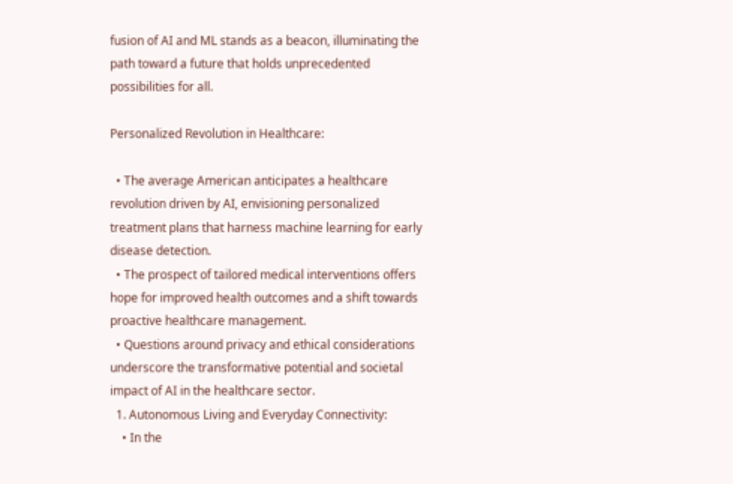fusion of AI and ML stands as a beacon, illuminating the path toward a future that holds unprecedented possibilities for all.

Personalized Revolution in Healthcare:

  • The average American anticipates a healthcare revolution driven by AI, envisioning personalized treatment plans that harness machine learning for early disease detection.
  • The prospect of tailored medical interventions offers hope for improved health outcomes and a shift towards proactive healthcare management.
  • Questions around privacy and ethical considerations underscore the transformative potential and societal impact of AI in the healthcare sector.
  1. Autonomous Living and Everyday Connectivity:
    • In the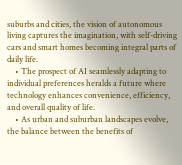suburbs and cities, the vision of autonomous living captures the imagination, with self-driving cars and smart homes becoming integral parts of daily life.
    • The prospect of AI seamlessly adapting to individual preferences heralds a future where technology enhances convenience, efficiency, and overall quality of life.
    • As urban and suburban landscapes evolve, the balance between the benefits of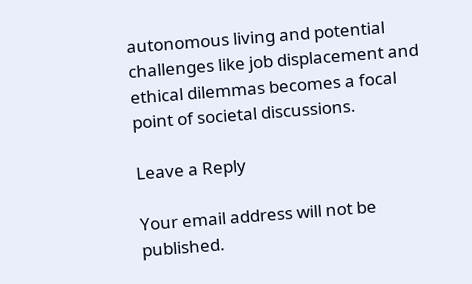autonomous living and potential challenges like job displacement and ethical dilemmas becomes a focal point of societal discussions.

Leave a Reply

Your email address will not be published.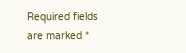Required fields are marked *